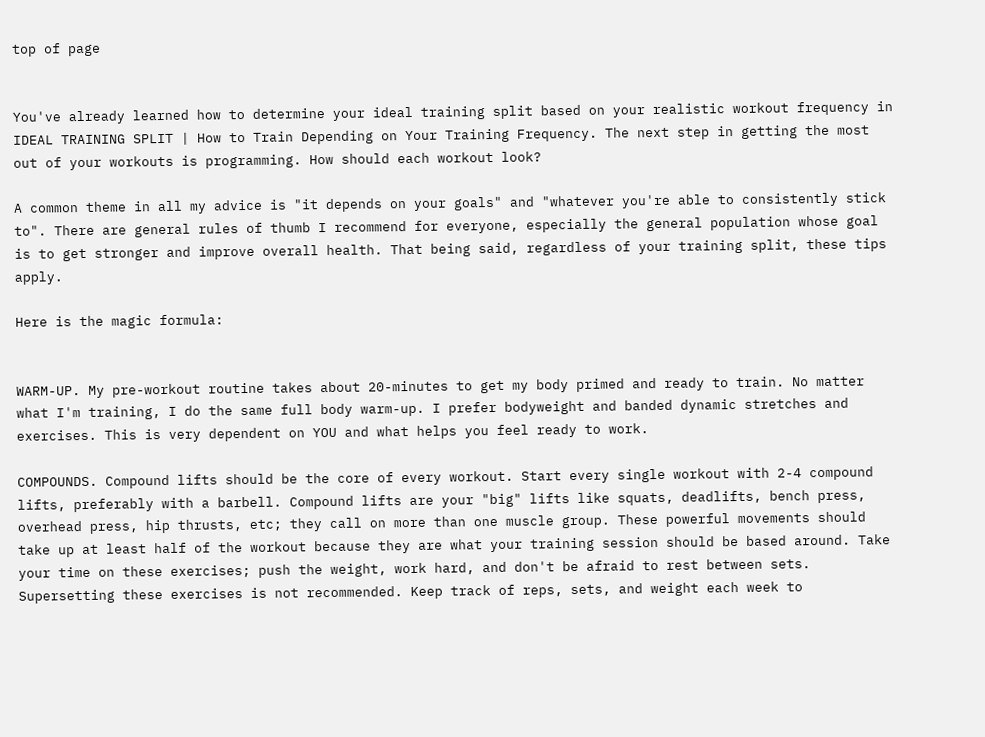top of page


You've already learned how to determine your ideal training split based on your realistic workout frequency in IDEAL TRAINING SPLIT | How to Train Depending on Your Training Frequency. The next step in getting the most out of your workouts is programming. How should each workout look?

A common theme in all my advice is "it depends on your goals" and "whatever you're able to consistently stick to". There are general rules of thumb I recommend for everyone, especially the general population whose goal is to get stronger and improve overall health. That being said, regardless of your training split, these tips apply.

Here is the magic formula:


WARM-UP. My pre-workout routine takes about 20-minutes to get my body primed and ready to train. No matter what I'm training, I do the same full body warm-up. I prefer bodyweight and banded dynamic stretches and exercises. This is very dependent on YOU and what helps you feel ready to work.

COMPOUNDS. Compound lifts should be the core of every workout. Start every single workout with 2-4 compound lifts, preferably with a barbell. Compound lifts are your "big" lifts like squats, deadlifts, bench press, overhead press, hip thrusts, etc; they call on more than one muscle group. These powerful movements should take up at least half of the workout because they are what your training session should be based around. Take your time on these exercises; push the weight, work hard, and don't be afraid to rest between sets. Supersetting these exercises is not recommended. Keep track of reps, sets, and weight each week to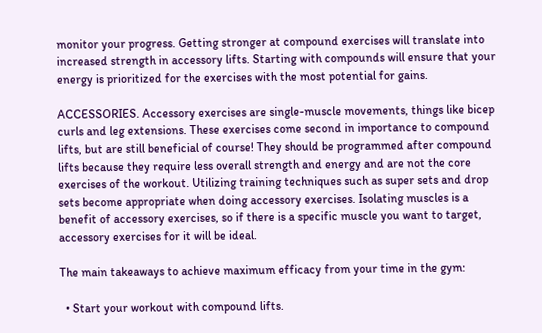monitor your progress. Getting stronger at compound exercises will translate into increased strength in accessory lifts. Starting with compounds will ensure that your energy is prioritized for the exercises with the most potential for gains.

ACCESSORIES. Accessory exercises are single-muscle movements, things like bicep curls and leg extensions. These exercises come second in importance to compound lifts, but are still beneficial of course! They should be programmed after compound lifts because they require less overall strength and energy and are not the core exercises of the workout. Utilizing training techniques such as super sets and drop sets become appropriate when doing accessory exercises. Isolating muscles is a benefit of accessory exercises, so if there is a specific muscle you want to target, accessory exercises for it will be ideal.

The main takeaways to achieve maximum efficacy from your time in the gym:

  • Start your workout with compound lifts.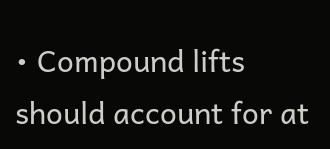• Compound lifts should account for at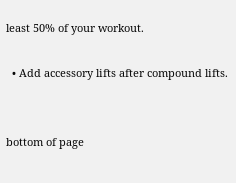least 50% of your workout.

  • Add accessory lifts after compound lifts.


bottom of page